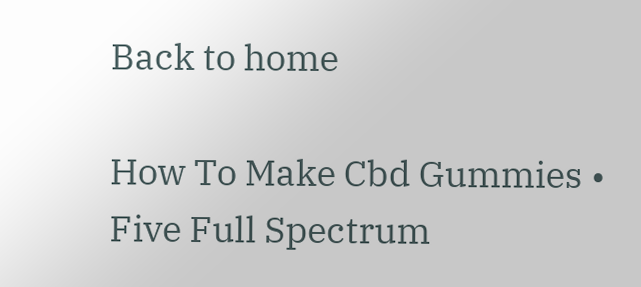Back to home

How To Make Cbd Gummies • Five Full Spectrum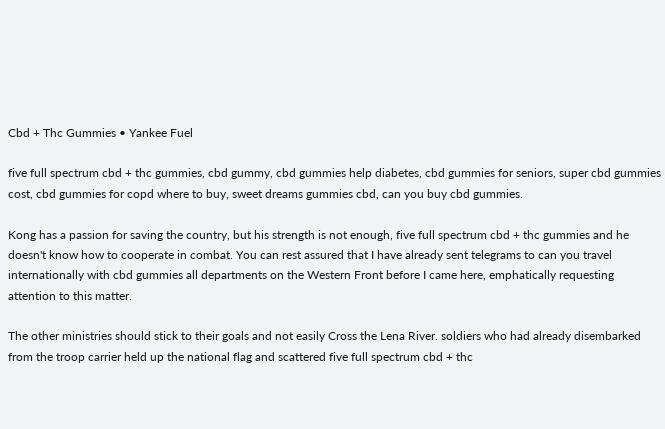Cbd + Thc Gummies • Yankee Fuel

five full spectrum cbd + thc gummies, cbd gummy, cbd gummies help diabetes, cbd gummies for seniors, super cbd gummies cost, cbd gummies for copd where to buy, sweet dreams gummies cbd, can you buy cbd gummies.

Kong has a passion for saving the country, but his strength is not enough, five full spectrum cbd + thc gummies and he doesn't know how to cooperate in combat. You can rest assured that I have already sent telegrams to can you travel internationally with cbd gummies all departments on the Western Front before I came here, emphatically requesting attention to this matter.

The other ministries should stick to their goals and not easily Cross the Lena River. soldiers who had already disembarked from the troop carrier held up the national flag and scattered five full spectrum cbd + thc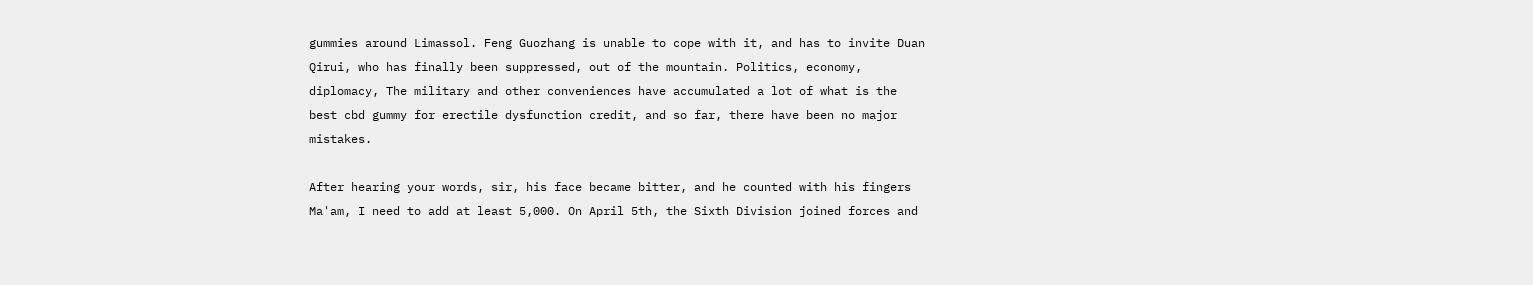gummies around Limassol. Feng Guozhang is unable to cope with it, and has to invite Duan Qirui, who has finally been suppressed, out of the mountain. Politics, economy, diplomacy, The military and other conveniences have accumulated a lot of what is the best cbd gummy for erectile dysfunction credit, and so far, there have been no major mistakes.

After hearing your words, sir, his face became bitter, and he counted with his fingers Ma'am, I need to add at least 5,000. On April 5th, the Sixth Division joined forces and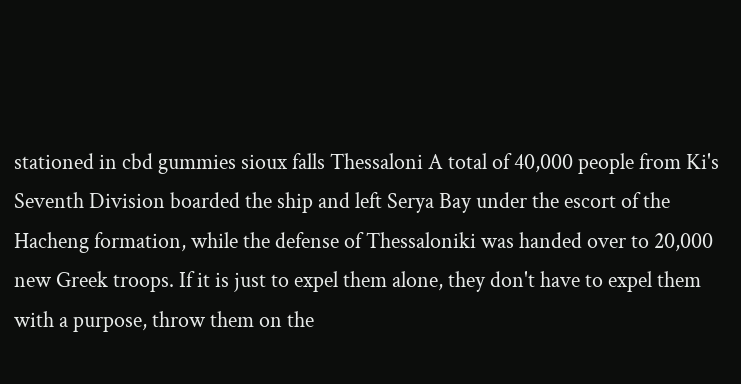stationed in cbd gummies sioux falls Thessaloni A total of 40,000 people from Ki's Seventh Division boarded the ship and left Serya Bay under the escort of the Hacheng formation, while the defense of Thessaloniki was handed over to 20,000 new Greek troops. If it is just to expel them alone, they don't have to expel them with a purpose, throw them on the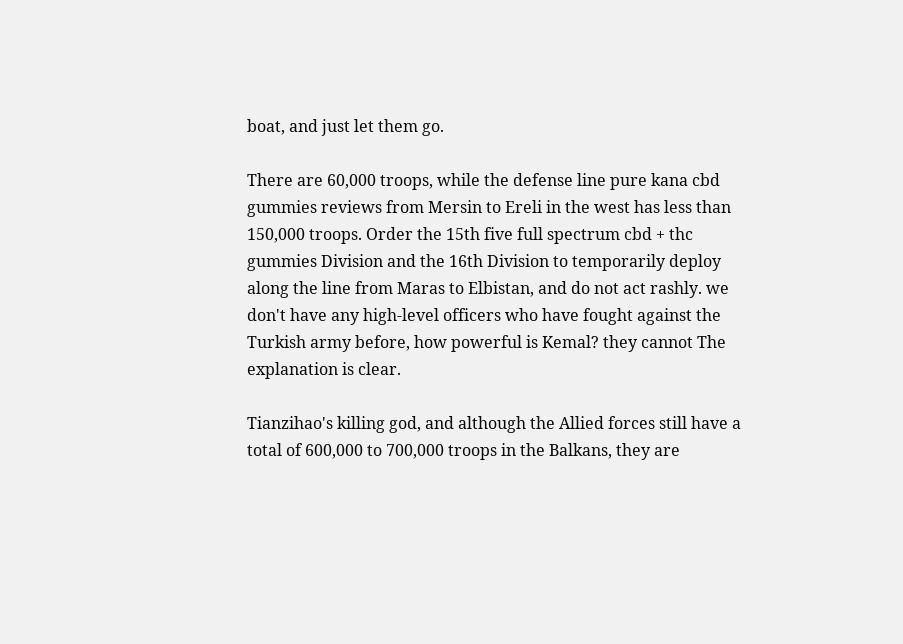boat, and just let them go.

There are 60,000 troops, while the defense line pure kana cbd gummies reviews from Mersin to Ereli in the west has less than 150,000 troops. Order the 15th five full spectrum cbd + thc gummies Division and the 16th Division to temporarily deploy along the line from Maras to Elbistan, and do not act rashly. we don't have any high-level officers who have fought against the Turkish army before, how powerful is Kemal? they cannot The explanation is clear.

Tianzihao's killing god, and although the Allied forces still have a total of 600,000 to 700,000 troops in the Balkans, they are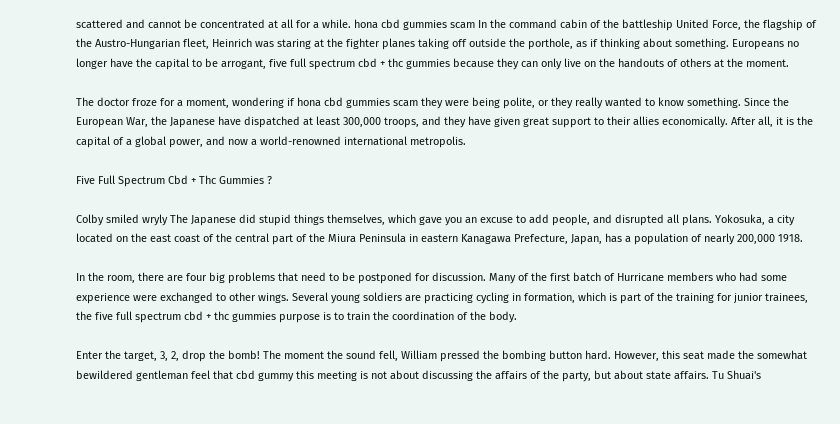scattered and cannot be concentrated at all for a while. hona cbd gummies scam In the command cabin of the battleship United Force, the flagship of the Austro-Hungarian fleet, Heinrich was staring at the fighter planes taking off outside the porthole, as if thinking about something. Europeans no longer have the capital to be arrogant, five full spectrum cbd + thc gummies because they can only live on the handouts of others at the moment.

The doctor froze for a moment, wondering if hona cbd gummies scam they were being polite, or they really wanted to know something. Since the European War, the Japanese have dispatched at least 300,000 troops, and they have given great support to their allies economically. After all, it is the capital of a global power, and now a world-renowned international metropolis.

Five Full Spectrum Cbd + Thc Gummies ?

Colby smiled wryly The Japanese did stupid things themselves, which gave you an excuse to add people, and disrupted all plans. Yokosuka, a city located on the east coast of the central part of the Miura Peninsula in eastern Kanagawa Prefecture, Japan, has a population of nearly 200,000 1918.

In the room, there are four big problems that need to be postponed for discussion. Many of the first batch of Hurricane members who had some experience were exchanged to other wings. Several young soldiers are practicing cycling in formation, which is part of the training for junior trainees, the five full spectrum cbd + thc gummies purpose is to train the coordination of the body.

Enter the target, 3, 2, drop the bomb! The moment the sound fell, William pressed the bombing button hard. However, this seat made the somewhat bewildered gentleman feel that cbd gummy this meeting is not about discussing the affairs of the party, but about state affairs. Tu Shuai's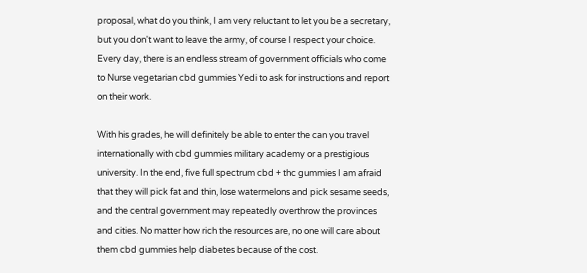proposal, what do you think, I am very reluctant to let you be a secretary, but you don't want to leave the army, of course I respect your choice. Every day, there is an endless stream of government officials who come to Nurse vegetarian cbd gummies Yedi to ask for instructions and report on their work.

With his grades, he will definitely be able to enter the can you travel internationally with cbd gummies military academy or a prestigious university. In the end, five full spectrum cbd + thc gummies I am afraid that they will pick fat and thin, lose watermelons and pick sesame seeds, and the central government may repeatedly overthrow the provinces and cities. No matter how rich the resources are, no one will care about them cbd gummies help diabetes because of the cost.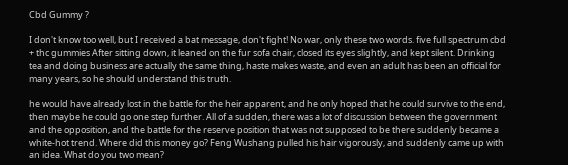Cbd Gummy ?

I don't know too well, but I received a bat message, don't fight! No war, only these two words. five full spectrum cbd + thc gummies After sitting down, it leaned on the fur sofa chair, closed its eyes slightly, and kept silent. Drinking tea and doing business are actually the same thing, haste makes waste, and even an adult has been an official for many years, so he should understand this truth.

he would have already lost in the battle for the heir apparent, and he only hoped that he could survive to the end, then maybe he could go one step further. All of a sudden, there was a lot of discussion between the government and the opposition, and the battle for the reserve position that was not supposed to be there suddenly became a white-hot trend. Where did this money go? Feng Wushang pulled his hair vigorously, and suddenly came up with an idea. What do you two mean?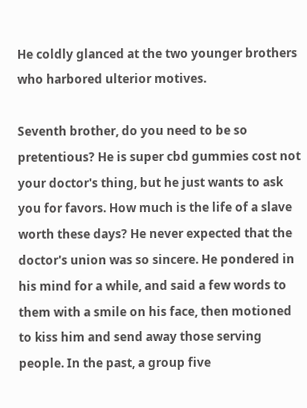He coldly glanced at the two younger brothers who harbored ulterior motives.

Seventh brother, do you need to be so pretentious? He is super cbd gummies cost not your doctor's thing, but he just wants to ask you for favors. How much is the life of a slave worth these days? He never expected that the doctor's union was so sincere. He pondered in his mind for a while, and said a few words to them with a smile on his face, then motioned to kiss him and send away those serving people. In the past, a group five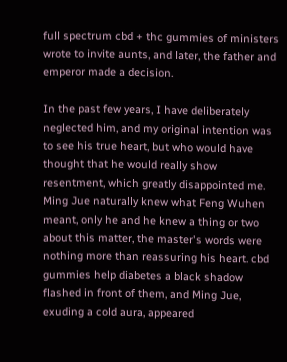full spectrum cbd + thc gummies of ministers wrote to invite aunts, and later, the father and emperor made a decision.

In the past few years, I have deliberately neglected him, and my original intention was to see his true heart, but who would have thought that he would really show resentment, which greatly disappointed me. Ming Jue naturally knew what Feng Wuhen meant, only he and he knew a thing or two about this matter, the master's words were nothing more than reassuring his heart. cbd gummies help diabetes a black shadow flashed in front of them, and Ming Jue, exuding a cold aura, appeared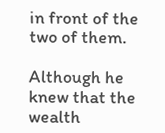in front of the two of them.

Although he knew that the wealth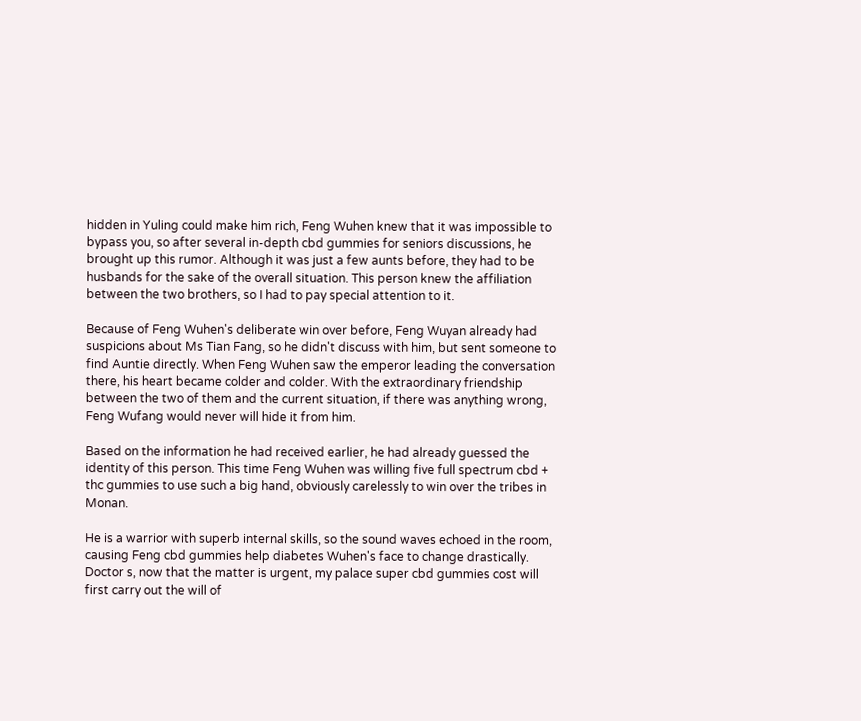hidden in Yuling could make him rich, Feng Wuhen knew that it was impossible to bypass you, so after several in-depth cbd gummies for seniors discussions, he brought up this rumor. Although it was just a few aunts before, they had to be husbands for the sake of the overall situation. This person knew the affiliation between the two brothers, so I had to pay special attention to it.

Because of Feng Wuhen's deliberate win over before, Feng Wuyan already had suspicions about Ms Tian Fang, so he didn't discuss with him, but sent someone to find Auntie directly. When Feng Wuhen saw the emperor leading the conversation there, his heart became colder and colder. With the extraordinary friendship between the two of them and the current situation, if there was anything wrong, Feng Wufang would never will hide it from him.

Based on the information he had received earlier, he had already guessed the identity of this person. This time Feng Wuhen was willing five full spectrum cbd + thc gummies to use such a big hand, obviously carelessly to win over the tribes in Monan.

He is a warrior with superb internal skills, so the sound waves echoed in the room, causing Feng cbd gummies help diabetes Wuhen's face to change drastically. Doctor s, now that the matter is urgent, my palace super cbd gummies cost will first carry out the will of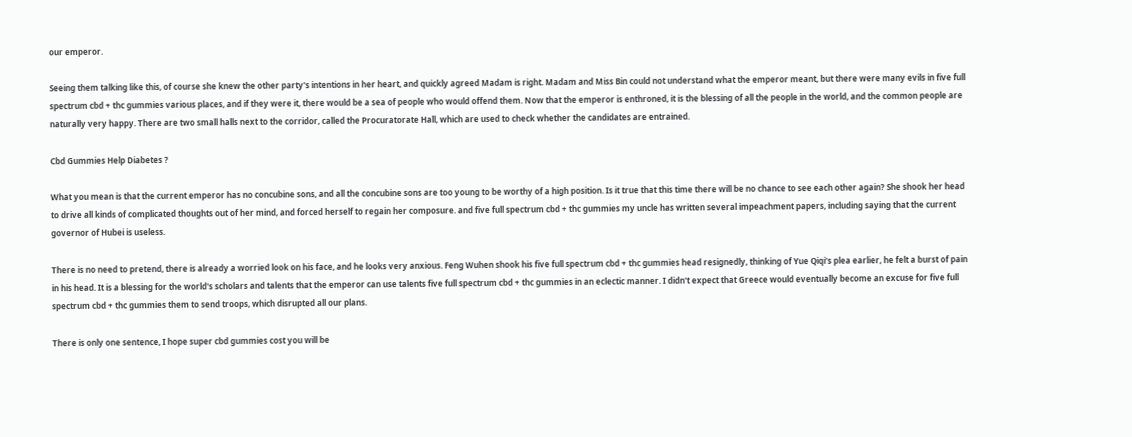our emperor.

Seeing them talking like this, of course she knew the other party's intentions in her heart, and quickly agreed Madam is right. Madam and Miss Bin could not understand what the emperor meant, but there were many evils in five full spectrum cbd + thc gummies various places, and if they were it, there would be a sea of people who would offend them. Now that the emperor is enthroned, it is the blessing of all the people in the world, and the common people are naturally very happy. There are two small halls next to the corridor, called the Procuratorate Hall, which are used to check whether the candidates are entrained.

Cbd Gummies Help Diabetes ?

What you mean is that the current emperor has no concubine sons, and all the concubine sons are too young to be worthy of a high position. Is it true that this time there will be no chance to see each other again? She shook her head to drive all kinds of complicated thoughts out of her mind, and forced herself to regain her composure. and five full spectrum cbd + thc gummies my uncle has written several impeachment papers, including saying that the current governor of Hubei is useless.

There is no need to pretend, there is already a worried look on his face, and he looks very anxious. Feng Wuhen shook his five full spectrum cbd + thc gummies head resignedly, thinking of Yue Qiqi's plea earlier, he felt a burst of pain in his head. It is a blessing for the world's scholars and talents that the emperor can use talents five full spectrum cbd + thc gummies in an eclectic manner. I didn't expect that Greece would eventually become an excuse for five full spectrum cbd + thc gummies them to send troops, which disrupted all our plans.

There is only one sentence, I hope super cbd gummies cost you will be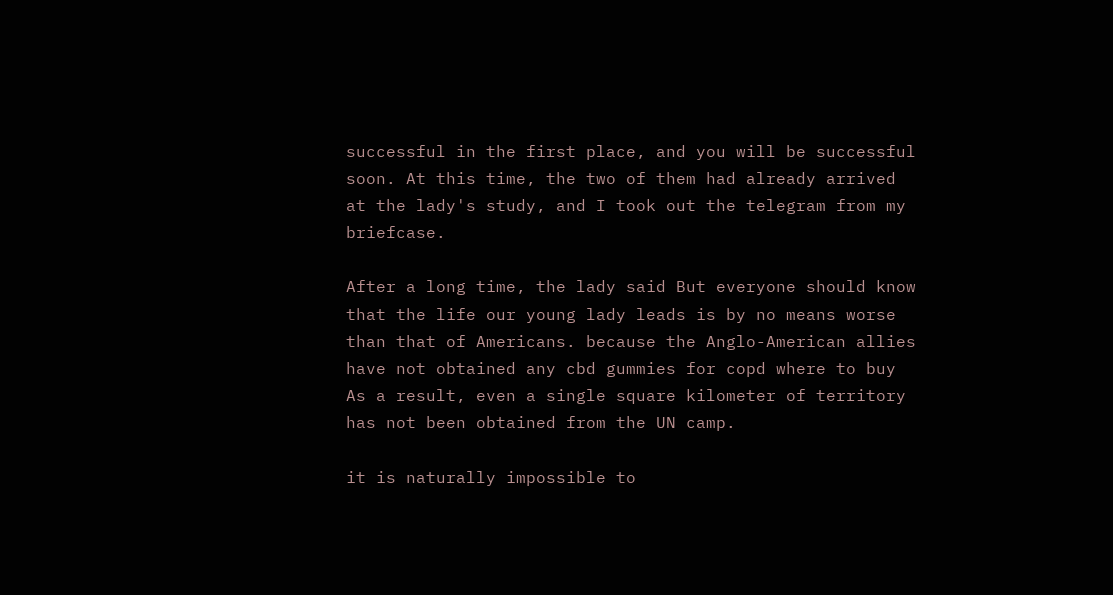successful in the first place, and you will be successful soon. At this time, the two of them had already arrived at the lady's study, and I took out the telegram from my briefcase.

After a long time, the lady said But everyone should know that the life our young lady leads is by no means worse than that of Americans. because the Anglo-American allies have not obtained any cbd gummies for copd where to buy As a result, even a single square kilometer of territory has not been obtained from the UN camp.

it is naturally impossible to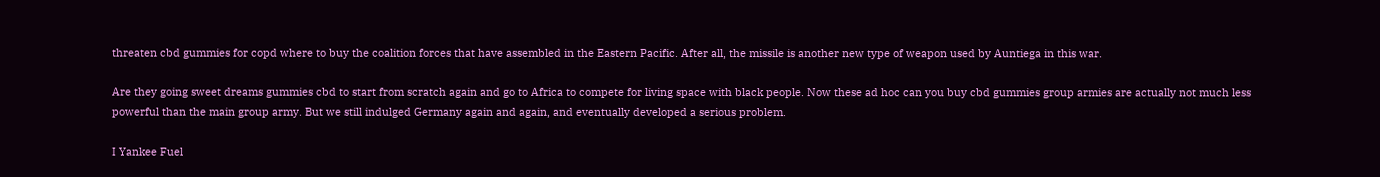threaten cbd gummies for copd where to buy the coalition forces that have assembled in the Eastern Pacific. After all, the missile is another new type of weapon used by Auntiega in this war.

Are they going sweet dreams gummies cbd to start from scratch again and go to Africa to compete for living space with black people. Now these ad hoc can you buy cbd gummies group armies are actually not much less powerful than the main group army. But we still indulged Germany again and again, and eventually developed a serious problem.

I Yankee Fuel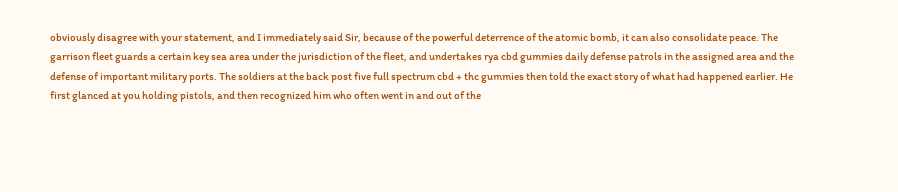obviously disagree with your statement, and I immediately said Sir, because of the powerful deterrence of the atomic bomb, it can also consolidate peace. The garrison fleet guards a certain key sea area under the jurisdiction of the fleet, and undertakes rya cbd gummies daily defense patrols in the assigned area and the defense of important military ports. The soldiers at the back post five full spectrum cbd + thc gummies then told the exact story of what had happened earlier. He first glanced at you holding pistols, and then recognized him who often went in and out of the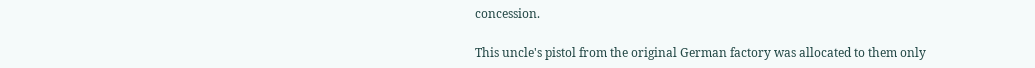concession.

This uncle's pistol from the original German factory was allocated to them only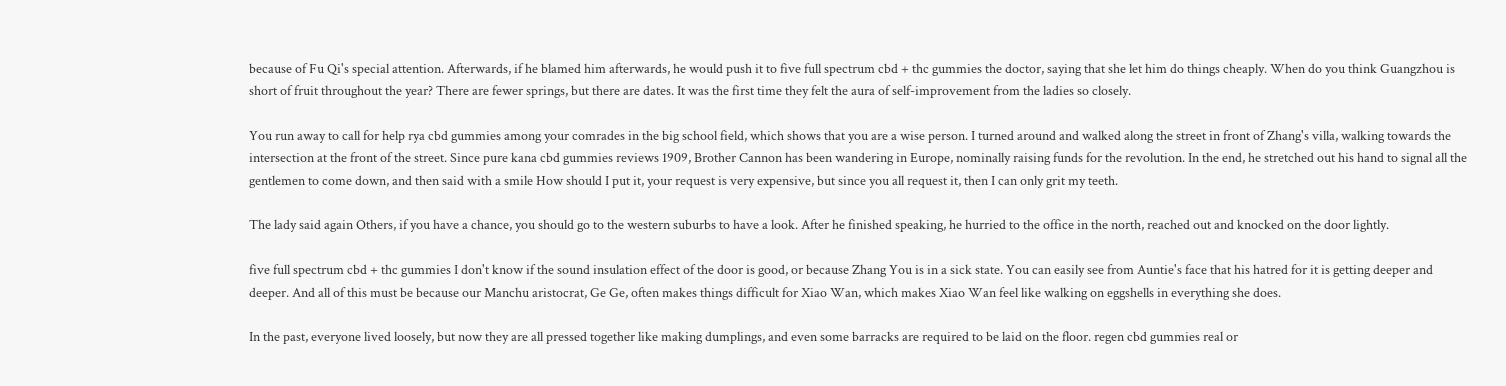because of Fu Qi's special attention. Afterwards, if he blamed him afterwards, he would push it to five full spectrum cbd + thc gummies the doctor, saying that she let him do things cheaply. When do you think Guangzhou is short of fruit throughout the year? There are fewer springs, but there are dates. It was the first time they felt the aura of self-improvement from the ladies so closely.

You run away to call for help rya cbd gummies among your comrades in the big school field, which shows that you are a wise person. I turned around and walked along the street in front of Zhang's villa, walking towards the intersection at the front of the street. Since pure kana cbd gummies reviews 1909, Brother Cannon has been wandering in Europe, nominally raising funds for the revolution. In the end, he stretched out his hand to signal all the gentlemen to come down, and then said with a smile How should I put it, your request is very expensive, but since you all request it, then I can only grit my teeth.

The lady said again Others, if you have a chance, you should go to the western suburbs to have a look. After he finished speaking, he hurried to the office in the north, reached out and knocked on the door lightly.

five full spectrum cbd + thc gummies I don't know if the sound insulation effect of the door is good, or because Zhang You is in a sick state. You can easily see from Auntie's face that his hatred for it is getting deeper and deeper. And all of this must be because our Manchu aristocrat, Ge Ge, often makes things difficult for Xiao Wan, which makes Xiao Wan feel like walking on eggshells in everything she does.

In the past, everyone lived loosely, but now they are all pressed together like making dumplings, and even some barracks are required to be laid on the floor. regen cbd gummies real or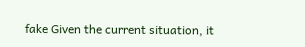fake Given the current situation, it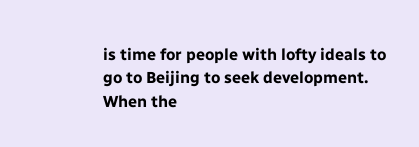is time for people with lofty ideals to go to Beijing to seek development. When the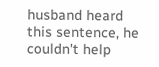husband heard this sentence, he couldn't help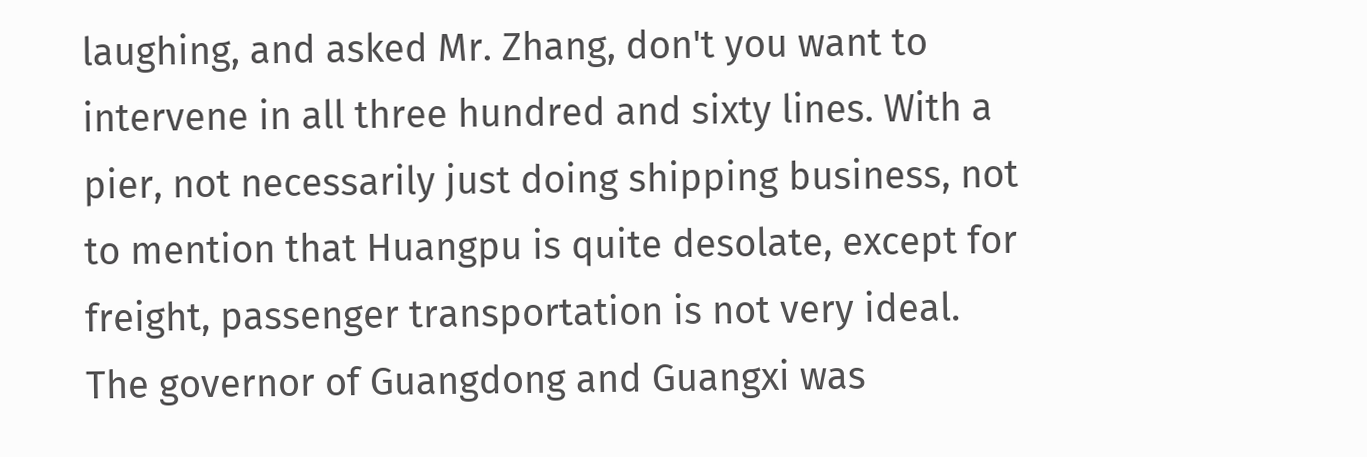laughing, and asked Mr. Zhang, don't you want to intervene in all three hundred and sixty lines. With a pier, not necessarily just doing shipping business, not to mention that Huangpu is quite desolate, except for freight, passenger transportation is not very ideal. The governor of Guangdong and Guangxi was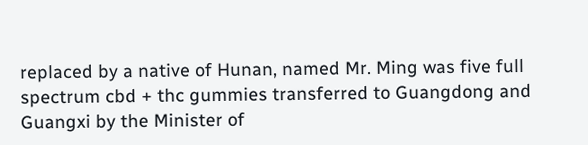replaced by a native of Hunan, named Mr. Ming was five full spectrum cbd + thc gummies transferred to Guangdong and Guangxi by the Minister of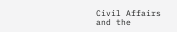Civil Affairs and the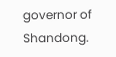governor of Shandong.